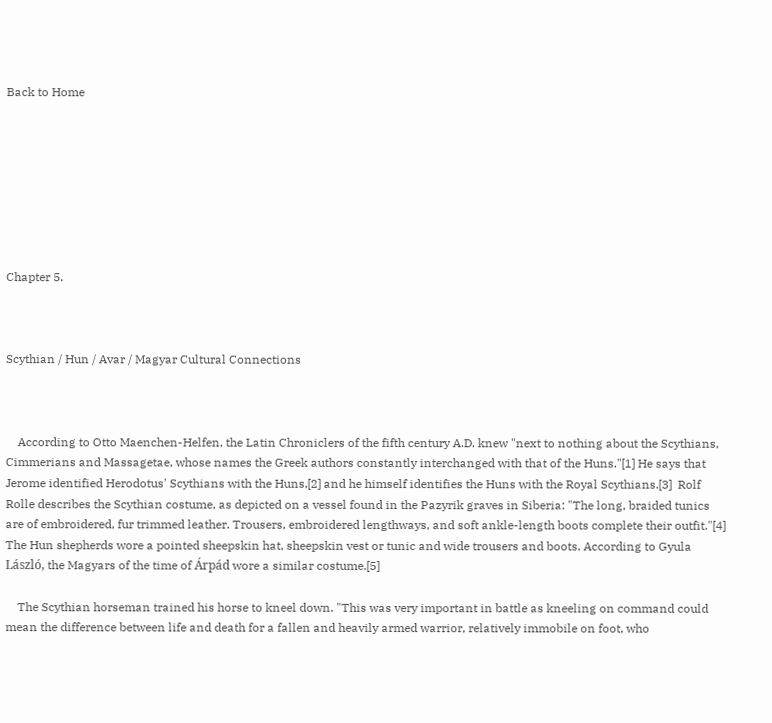Back to Home








Chapter 5.



Scythian / Hun / Avar / Magyar Cultural Connections



    According to Otto Maenchen-Helfen, the Latin Chroniclers of the fifth century A.D. knew "next to nothing about the Scythians, Cimmerians and Massagetae, whose names the Greek authors constantly interchanged with that of the Huns."[1] He says that Jerome identified Herodotus' Scythians with the Huns,[2] and he himself identifies the Huns with the Royal Scythians.[3]  Rolf Rolle describes the Scythian costume, as depicted on a vessel found in the Pazyrik graves in Siberia: "The long, braided tunics are of embroidered, fur trimmed leather. Trousers, embroidered lengthways, and soft ankle-length boots complete their outfit."[4] The Hun shepherds wore a pointed sheepskin hat, sheepskin vest or tunic and wide trousers and boots. According to Gyula László, the Magyars of the time of Árpád wore a similar costume.[5]

    The Scythian horseman trained his horse to kneel down. "This was very important in battle as kneeling on command could mean the difference between life and death for a fallen and heavily armed warrior, relatively immobile on foot, who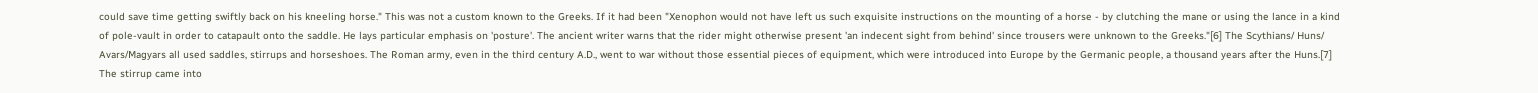could save time getting swiftly back on his kneeling horse." This was not a custom known to the Greeks. If it had been "Xenophon would not have left us such exquisite instructions on the mounting of a horse - by clutching the mane or using the lance in a kind of pole-vault in order to catapault onto the saddle. He lays particular emphasis on 'posture'. The ancient writer warns that the rider might otherwise present 'an indecent sight from behind' since trousers were unknown to the Greeks."[6] The Scythians/ Huns/ Avars/Magyars all used saddles, stirrups and horseshoes. The Roman army, even in the third century A.D., went to war without those essential pieces of equipment, which were introduced into Europe by the Germanic people, a thousand years after the Huns.[7] The stirrup came into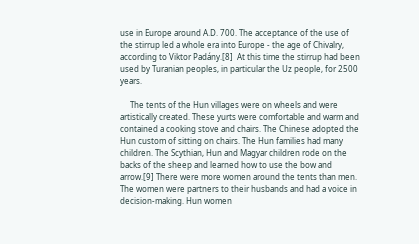use in Europe around A.D. 700. The acceptance of the use of the stirrup led a whole era into Europe - the age of Chivalry, according to Viktor Padány.[8]  At this time the stirrup had been used by Turanian peoples, in particular the Uz people, for 2500 years.

     The tents of the Hun villages were on wheels and were artistically created. These yurts were comfortable and warm and contained a cooking stove and chairs. The Chinese adopted the Hun custom of sitting on chairs. The Hun families had many children. The Scythian, Hun and Magyar children rode on the backs of the sheep and learned how to use the bow and arrow.[9] There were more women around the tents than men. The women were partners to their husbands and had a voice in decision-making. Hun women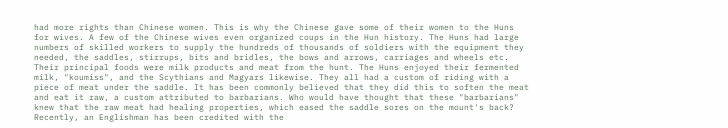had more rights than Chinese women. This is why the Chinese gave some of their women to the Huns for wives. A few of the Chinese wives even organized coups in the Hun history. The Huns had large numbers of skilled workers to supply the hundreds of thousands of soldiers with the equipment they needed, the saddles, stirrups, bits and bridles, the bows and arrows, carriages and wheels etc. Their principal foods were milk products and meat from the hunt. The Huns enjoyed their fermented milk, "koumiss", and the Scythians and Magyars likewise. They all had a custom of riding with a piece of meat under the saddle. It has been commonly believed that they did this to soften the meat and eat it raw, a custom attributed to barbarians. Who would have thought that these "barbarians" knew that the raw meat had healing properties, which eased the saddle sores on the mount's back? Recently, an Englishman has been credited with the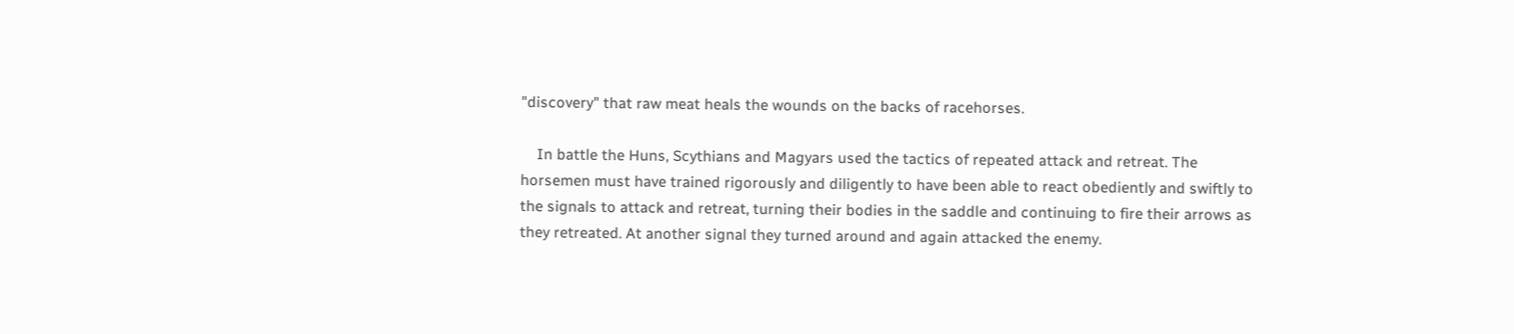"discovery" that raw meat heals the wounds on the backs of racehorses.

    In battle the Huns, Scythians and Magyars used the tactics of repeated attack and retreat. The horsemen must have trained rigorously and diligently to have been able to react obediently and swiftly to the signals to attack and retreat, turning their bodies in the saddle and continuing to fire their arrows as they retreated. At another signal they turned around and again attacked the enemy.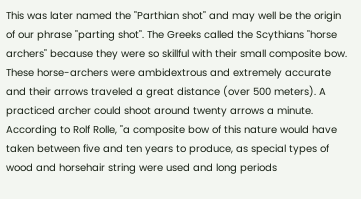This was later named the "Parthian shot" and may well be the origin of our phrase "parting shot". The Greeks called the Scythians "horse archers" because they were so skillful with their small composite bow. These horse-archers were ambidextrous and extremely accurate and their arrows traveled a great distance (over 500 meters). A practiced archer could shoot around twenty arrows a minute. According to Rolf Rolle, "a composite bow of this nature would have taken between five and ten years to produce, as special types of wood and horsehair string were used and long periods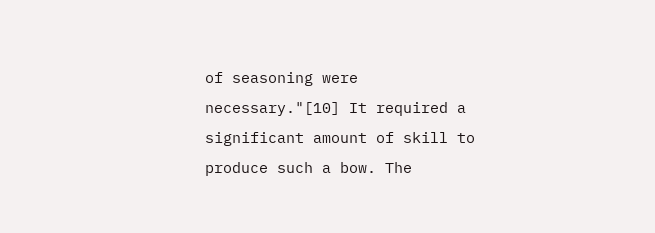of seasoning were necessary."[10] It required a significant amount of skill to produce such a bow. The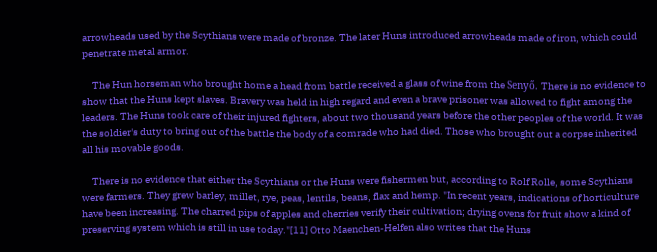arrowheads used by the Scythians were made of bronze. The later Huns introduced arrowheads made of iron, which could penetrate metal armor.

     The Hun horseman who brought home a head from battle received a glass of wine from the Senyő. There is no evidence to show that the Huns kept slaves. Bravery was held in high regard and even a brave prisoner was allowed to fight among the leaders. The Huns took care of their injured fighters, about two thousand years before the other peoples of the world. It was the soldier's duty to bring out of the battle the body of a comrade who had died. Those who brought out a corpse inherited all his movable goods.

     There is no evidence that either the Scythians or the Huns were fishermen but, according to Rolf Rolle, some Scythians were farmers. They grew barley, millet, rye, peas, lentils, beans, flax and hemp. "In recent years, indications of horticulture have been increasing. The charred pips of apples and cherries verify their cultivation; drying ovens for fruit show a kind of preserving system which is still in use today."[11] Otto Maenchen-Helfen also writes that the Huns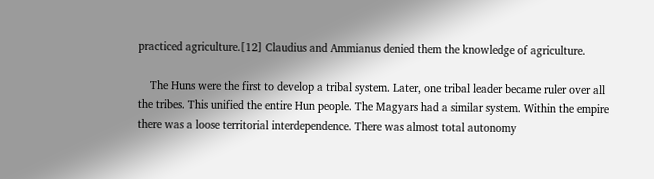practiced agriculture.[12] Claudius and Ammianus denied them the knowledge of agriculture.

    The Huns were the first to develop a tribal system. Later, one tribal leader became ruler over all the tribes. This unified the entire Hun people. The Magyars had a similar system. Within the empire there was a loose territorial interdependence. There was almost total autonomy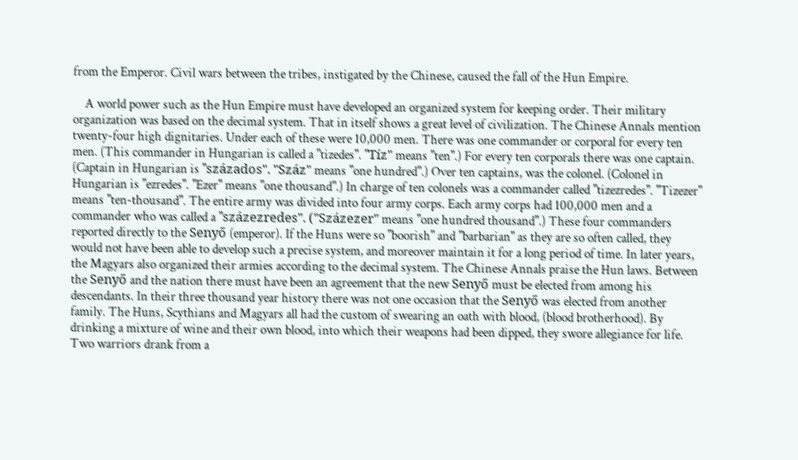from the Emperor. Civil wars between the tribes, instigated by the Chinese, caused the fall of the Hun Empire.

    A world power such as the Hun Empire must have developed an organized system for keeping order. Their military organization was based on the decimal system. That in itself shows a great level of civilization. The Chinese Annals mention twenty-four high dignitaries. Under each of these were 10,000 men. There was one commander or corporal for every ten men. (This commander in Hungarian is called a "tizedes". "Tíz" means "ten".) For every ten corporals there was one captain. (Captain in Hungarian is "százados". "Száz" means "one hundred".) Over ten captains, was the colonel. (Colonel in Hungarian is "ezredes". "Ezer" means "one thousand".) In charge of ten colonels was a commander called "tizezredes". "Tizezer" means "ten-thousand". The entire army was divided into four army corps. Each army corps had 100,000 men and a commander who was called a "százezredes". ("Százezer" means "one hundred thousand".) These four commanders reported directly to the Senyő (emperor). If the Huns were so "boorish" and "barbarian" as they are so often called, they would not have been able to develop such a precise system, and moreover maintain it for a long period of time. In later years, the Magyars also organized their armies according to the decimal system. The Chinese Annals praise the Hun laws. Between the Senyő and the nation there must have been an agreement that the new Senyő must be elected from among his descendants. In their three thousand year history there was not one occasion that the Senyő was elected from another family. The Huns, Scythians and Magyars all had the custom of swearing an oath with blood, (blood brotherhood). By drinking a mixture of wine and their own blood, into which their weapons had been dipped, they swore allegiance for life. Two warriors drank from a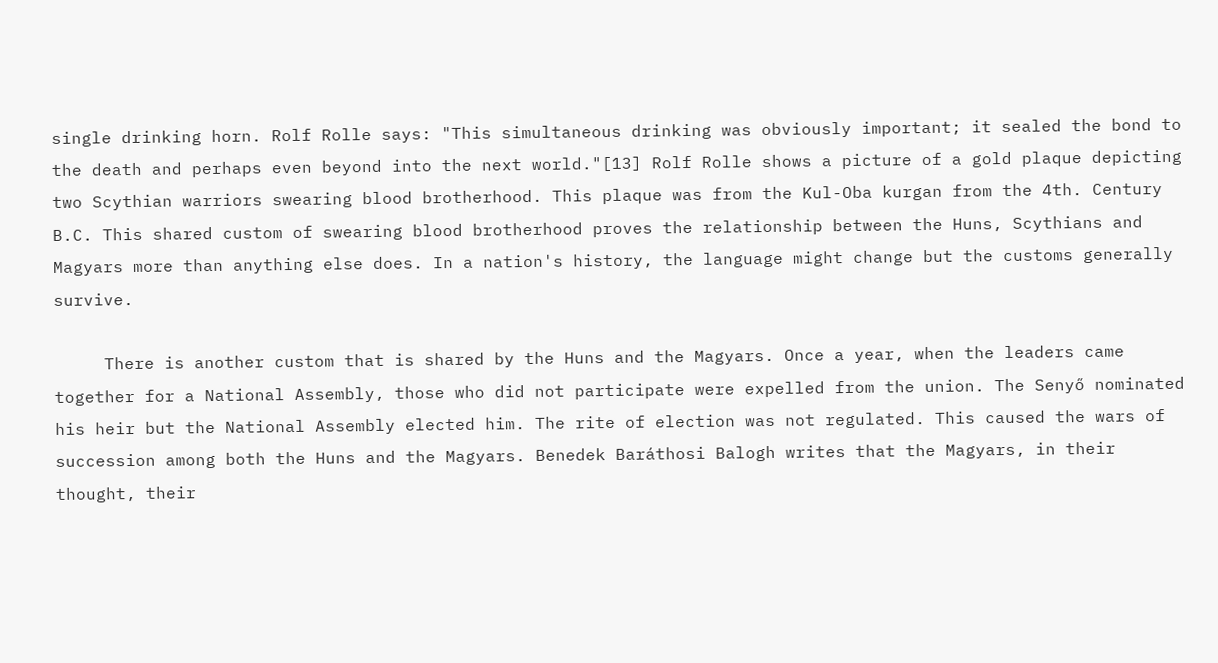single drinking horn. Rolf Rolle says: "This simultaneous drinking was obviously important; it sealed the bond to the death and perhaps even beyond into the next world."[13] Rolf Rolle shows a picture of a gold plaque depicting two Scythian warriors swearing blood brotherhood. This plaque was from the Kul-Oba kurgan from the 4th. Century B.C. This shared custom of swearing blood brotherhood proves the relationship between the Huns, Scythians and Magyars more than anything else does. In a nation's history, the language might change but the customs generally survive.

     There is another custom that is shared by the Huns and the Magyars. Once a year, when the leaders came together for a National Assembly, those who did not participate were expelled from the union. The Senyő nominated his heir but the National Assembly elected him. The rite of election was not regulated. This caused the wars of succession among both the Huns and the Magyars. Benedek Baráthosi Balogh writes that the Magyars, in their thought, their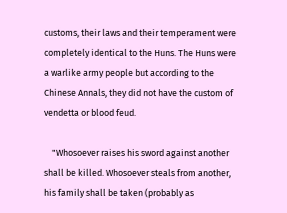customs, their laws and their temperament were completely identical to the Huns. The Huns were a warlike army people but according to the Chinese Annals, they did not have the custom of vendetta or blood feud.

    "Whosoever raises his sword against another shall be killed. Whosoever steals from another, his family shall be taken (probably as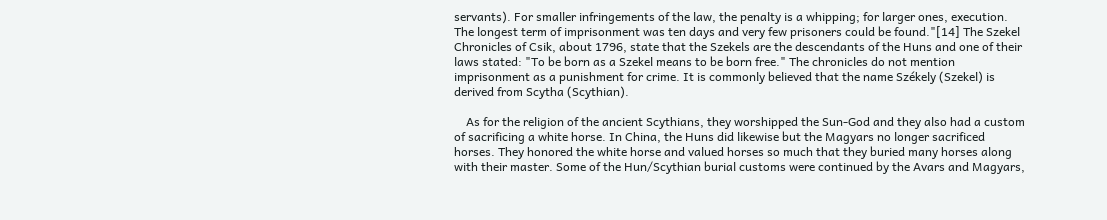servants). For smaller infringements of the law, the penalty is a whipping; for larger ones, execution. The longest term of imprisonment was ten days and very few prisoners could be found."[14] The Szekel Chronicles of Csik, about 1796, state that the Szekels are the descendants of the Huns and one of their laws stated: "To be born as a Szekel means to be born free." The chronicles do not mention imprisonment as a punishment for crime. It is commonly believed that the name Székely (Szekel) is derived from Scytha (Scythian).

    As for the religion of the ancient Scythians, they worshipped the Sun-God and they also had a custom of sacrificing a white horse. In China, the Huns did likewise but the Magyars no longer sacrificed horses. They honored the white horse and valued horses so much that they buried many horses along with their master. Some of the Hun/Scythian burial customs were continued by the Avars and Magyars,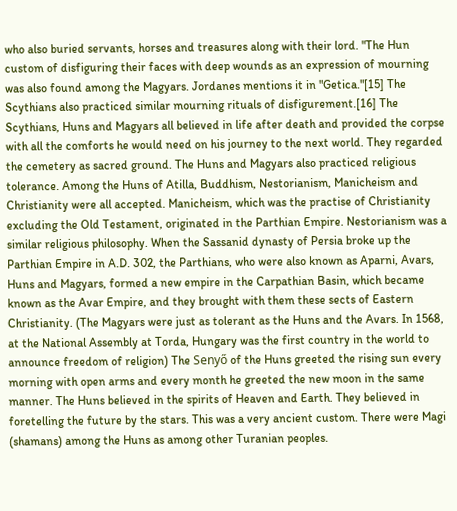who also buried servants, horses and treasures along with their lord. "The Hun custom of disfiguring their faces with deep wounds as an expression of mourning was also found among the Magyars. Jordanes mentions it in "Getica."[15] The Scythians also practiced similar mourning rituals of disfigurement.[16] The Scythians, Huns and Magyars all believed in life after death and provided the corpse with all the comforts he would need on his journey to the next world. They regarded the cemetery as sacred ground. The Huns and Magyars also practiced religious tolerance. Among the Huns of Atilla, Buddhism, Nestorianism, Manicheism and Christianity were all accepted. Manicheism, which was the practise of Christianity excluding the Old Testament, originated in the Parthian Empire. Nestorianism was a similar religious philosophy. When the Sassanid dynasty of Persia broke up the Parthian Empire in A.D. 302, the Parthians, who were also known as Aparni, Avars, Huns and Magyars, formed a new empire in the Carpathian Basin, which became known as the Avar Empire, and they brought with them these sects of Eastern Christianity. (The Magyars were just as tolerant as the Huns and the Avars. In 1568, at the National Assembly at Torda, Hungary was the first country in the world to announce freedom of religion) The Senyő of the Huns greeted the rising sun every morning with open arms and every month he greeted the new moon in the same manner. The Huns believed in the spirits of Heaven and Earth. They believed in foretelling the future by the stars. This was a very ancient custom. There were Magi (shamans) among the Huns as among other Turanian peoples.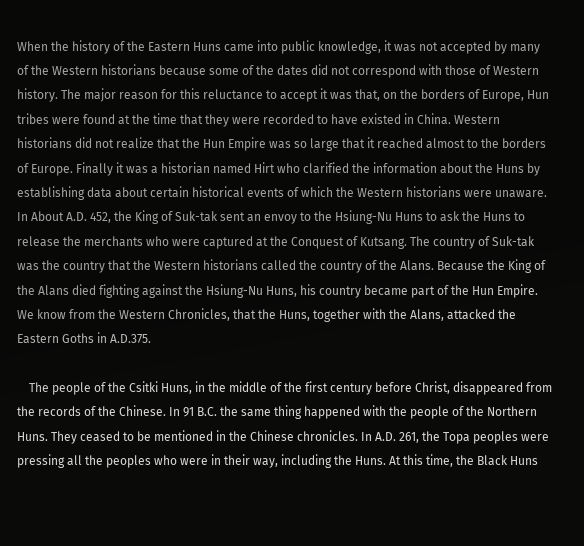When the history of the Eastern Huns came into public knowledge, it was not accepted by many of the Western historians because some of the dates did not correspond with those of Western history. The major reason for this reluctance to accept it was that, on the borders of Europe, Hun tribes were found at the time that they were recorded to have existed in China. Western historians did not realize that the Hun Empire was so large that it reached almost to the borders of Europe. Finally it was a historian named Hirt who clarified the information about the Huns by establishing data about certain historical events of which the Western historians were unaware. In About A.D. 452, the King of Suk-tak sent an envoy to the Hsiung-Nu Huns to ask the Huns to release the merchants who were captured at the Conquest of Kutsang. The country of Suk-tak was the country that the Western historians called the country of the Alans. Because the King of the Alans died fighting against the Hsiung-Nu Huns, his country became part of the Hun Empire. We know from the Western Chronicles, that the Huns, together with the Alans, attacked the Eastern Goths in A.D.375.

    The people of the Csitki Huns, in the middle of the first century before Christ, disappeared from the records of the Chinese. In 91 B.C. the same thing happened with the people of the Northern Huns. They ceased to be mentioned in the Chinese chronicles. In A.D. 261, the Topa peoples were pressing all the peoples who were in their way, including the Huns. At this time, the Black Huns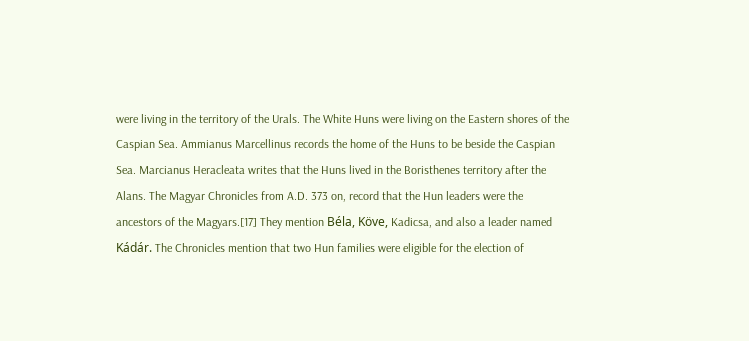were living in the territory of the Urals. The White Huns were living on the Eastern shores of the Caspian Sea. Ammianus Marcellinus records the home of the Huns to be beside the Caspian Sea. Marcianus Heracleata writes that the Huns lived in the Boristhenes territory after the Alans. The Magyar Chronicles from A.D. 373 on, record that the Hun leaders were the ancestors of the Magyars.[17] They mention Béla, Köve, Kadicsa, and also a leader named Kádár. The Chronicles mention that two Hun families were eligible for the election of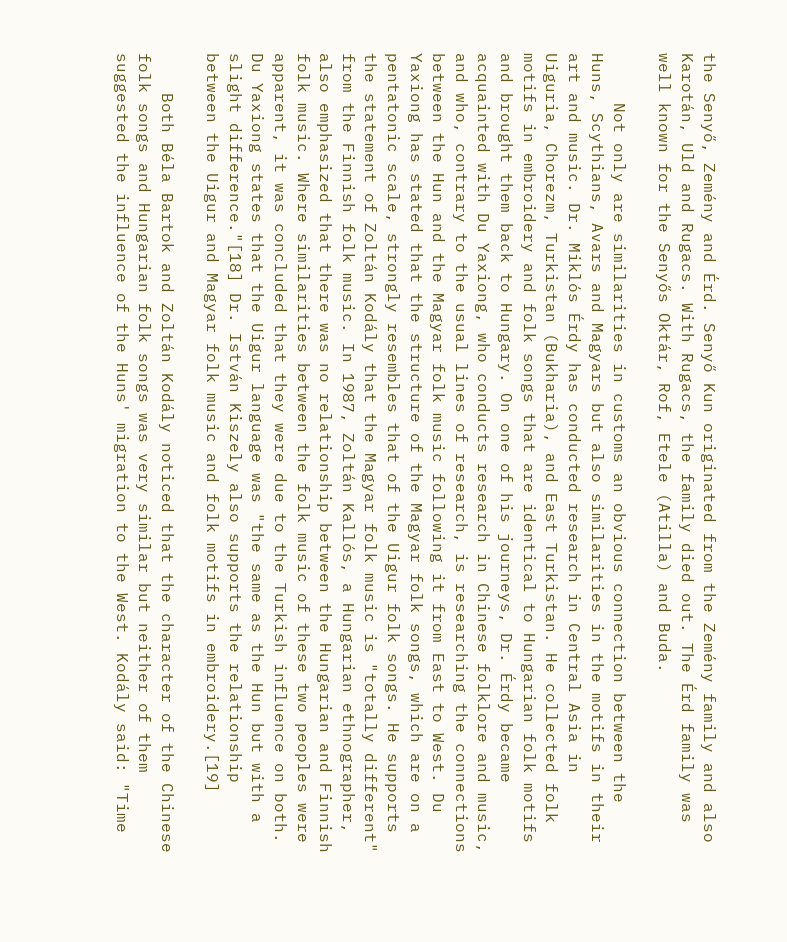the Senyő, Zemény and Érd. Senyő Kun originated from the Zemény family and also Karotán, Uld and Rugacs. With Rugacs, the family died out. The Érd family was well known for the Senyős Oktár, Rof, Etele (Atilla) and Buda.

     Not only are similarities in customs an obvious connection between the Huns, Scythians, Avars and Magyars but also similarities in the motifs in their art and music. Dr. Miklós Érdy has conducted research in Central Asia in Uiguria, Chorezm, Turkistan (Bukharia), and East Turkistan. He collected folk motifs in embroidery and folk songs that are identical to Hungarian folk motifs and brought them back to Hungary. On one of his journeys, Dr. Érdy became acquainted with Du Yaxiong, who conducts research in Chinese folklore and music, and who, contrary to the usual lines of research, is researching the connections between the Hun and the Magyar folk music following it from East to West. Du Yaxiong has stated that the structure of the Magyar folk songs, which are on a pentatonic scale, strongly resembles that of the Uigur folk songs. He supports the statement of Zoltán Kodály that the Magyar folk music is "totally different" from the Finnish folk music. In 1987, Zoltán Kallós, a Hungarian ethnographer, also emphasized that there was no relationship between the Hungarian and Finnish folk music. Where similarities between the folk music of these two peoples were apparent, it was concluded that they were due to the Turkish influence on both. Du Yaxiong states that the Uigur language was "the same as the Hun but with a slight difference."[18] Dr. István Kiszely also supports the relationship between the Uigur and Magyar folk music and folk motifs in embroidery.[19]

    Both Béla Bartok and Zoltán Kodály noticed that the character of the Chinese folk songs and Hungarian folk songs was very similar but neither of them suggested the influence of the Huns' migration to the West. Kodály said: "Time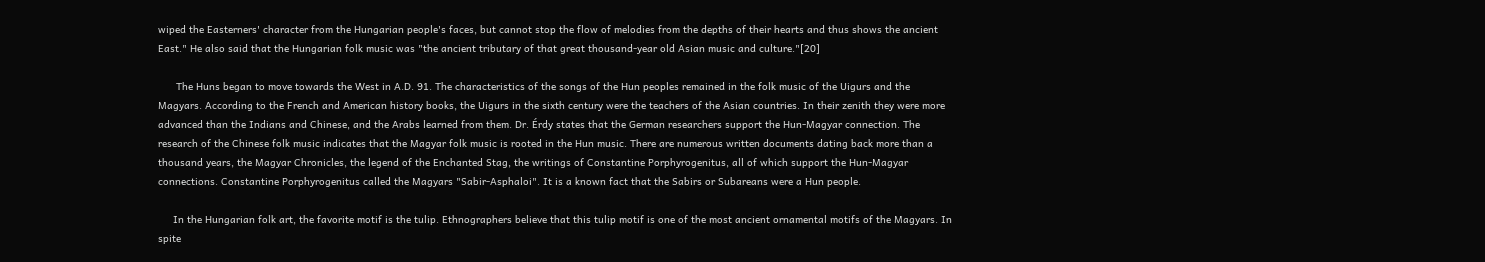wiped the Easterners' character from the Hungarian people's faces, but cannot stop the flow of melodies from the depths of their hearts and thus shows the ancient East." He also said that the Hungarian folk music was "the ancient tributary of that great thousand-year old Asian music and culture."[20]

      The Huns began to move towards the West in A.D. 91. The characteristics of the songs of the Hun peoples remained in the folk music of the Uigurs and the Magyars. According to the French and American history books, the Uigurs in the sixth century were the teachers of the Asian countries. In their zenith they were more advanced than the Indians and Chinese, and the Arabs learned from them. Dr. Érdy states that the German researchers support the Hun-Magyar connection. The research of the Chinese folk music indicates that the Magyar folk music is rooted in the Hun music. There are numerous written documents dating back more than a thousand years, the Magyar Chronicles, the legend of the Enchanted Stag, the writings of Constantine Porphyrogenitus, all of which support the Hun-Magyar connections. Constantine Porphyrogenitus called the Magyars "Sabir-Asphaloi". It is a known fact that the Sabirs or Subareans were a Hun people.

     In the Hungarian folk art, the favorite motif is the tulip. Ethnographers believe that this tulip motif is one of the most ancient ornamental motifs of the Magyars. In spite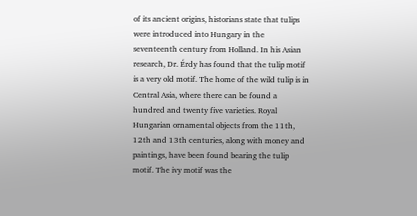of its ancient origins, historians state that tulips were introduced into Hungary in the seventeenth century from Holland. In his Asian research, Dr. Érdy has found that the tulip motif is a very old motif. The home of the wild tulip is in Central Asia, where there can be found a hundred and twenty five varieties. Royal Hungarian ornamental objects from the 11th, 12th and 13th centuries, along with money and paintings, have been found bearing the tulip motif. The ivy motif was the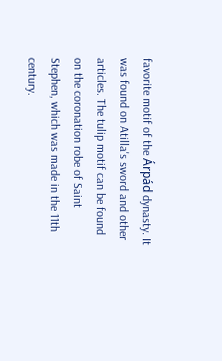favorite motif of the Árpád dynasty. It was found on Atilla's sword and other articles. The tulip motif can be found on the coronation robe of Saint Stephen, which was made in the 11th century.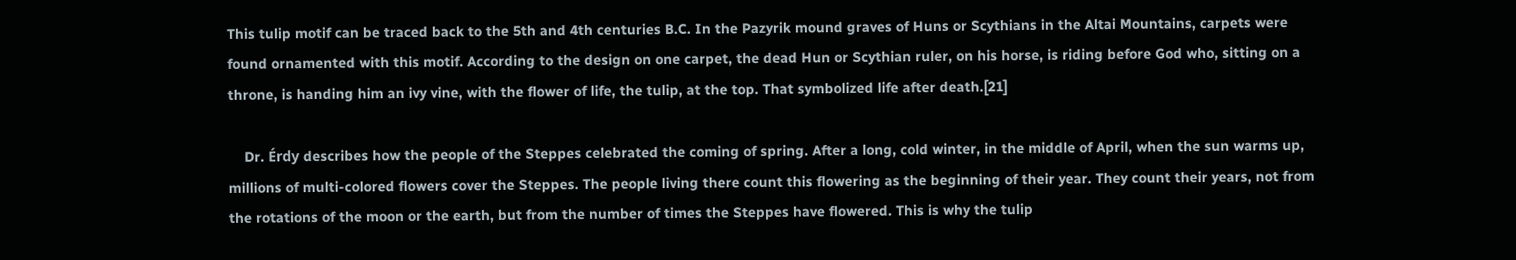This tulip motif can be traced back to the 5th and 4th centuries B.C. In the Pazyrik mound graves of Huns or Scythians in the Altai Mountains, carpets were found ornamented with this motif. According to the design on one carpet, the dead Hun or Scythian ruler, on his horse, is riding before God who, sitting on a throne, is handing him an ivy vine, with the flower of life, the tulip, at the top. That symbolized life after death.[21]

    Dr. Érdy describes how the people of the Steppes celebrated the coming of spring. After a long, cold winter, in the middle of April, when the sun warms up, millions of multi-colored flowers cover the Steppes. The people living there count this flowering as the beginning of their year. They count their years, not from the rotations of the moon or the earth, but from the number of times the Steppes have flowered. This is why the tulip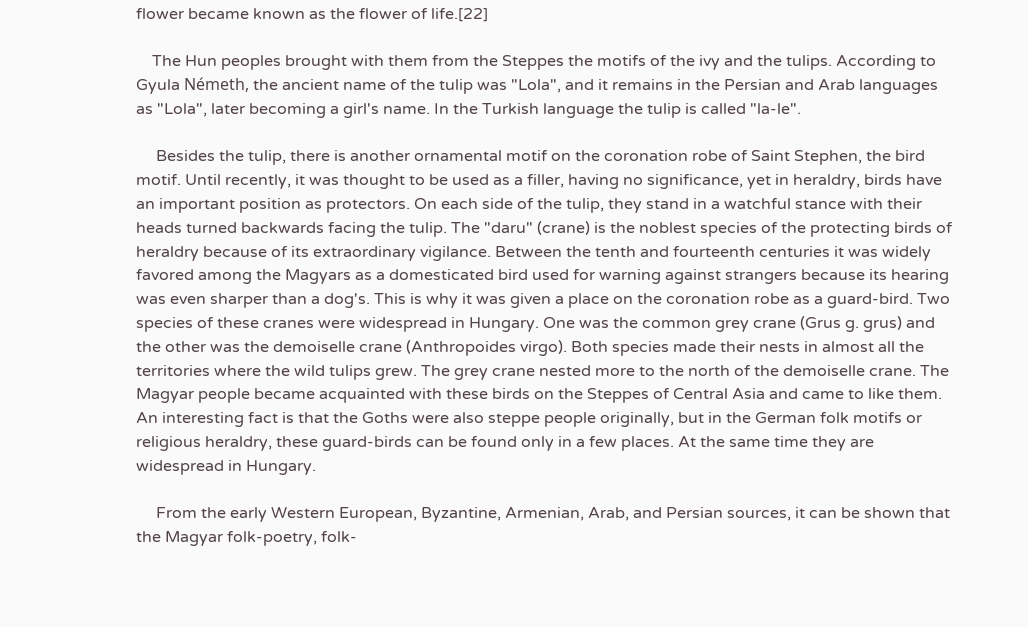flower became known as the flower of life.[22]

    The Hun peoples brought with them from the Steppes the motifs of the ivy and the tulips. According to Gyula Németh, the ancient name of the tulip was "Lola", and it remains in the Persian and Arab languages as "Lola", later becoming a girl's name. In the Turkish language the tulip is called "la-le".

     Besides the tulip, there is another ornamental motif on the coronation robe of Saint Stephen, the bird motif. Until recently, it was thought to be used as a filler, having no significance, yet in heraldry, birds have an important position as protectors. On each side of the tulip, they stand in a watchful stance with their heads turned backwards facing the tulip. The "daru" (crane) is the noblest species of the protecting birds of heraldry because of its extraordinary vigilance. Between the tenth and fourteenth centuries it was widely favored among the Magyars as a domesticated bird used for warning against strangers because its hearing was even sharper than a dog's. This is why it was given a place on the coronation robe as a guard-bird. Two species of these cranes were widespread in Hungary. One was the common grey crane (Grus g. grus) and the other was the demoiselle crane (Anthropoides virgo). Both species made their nests in almost all the territories where the wild tulips grew. The grey crane nested more to the north of the demoiselle crane. The Magyar people became acquainted with these birds on the Steppes of Central Asia and came to like them. An interesting fact is that the Goths were also steppe people originally, but in the German folk motifs or religious heraldry, these guard-birds can be found only in a few places. At the same time they are widespread in Hungary.

     From the early Western European, Byzantine, Armenian, Arab, and Persian sources, it can be shown that the Magyar folk-poetry, folk-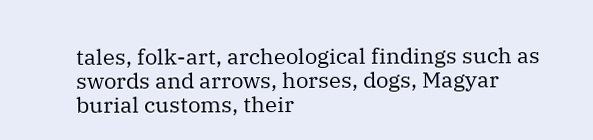tales, folk-art, archeological findings such as swords and arrows, horses, dogs, Magyar burial customs, their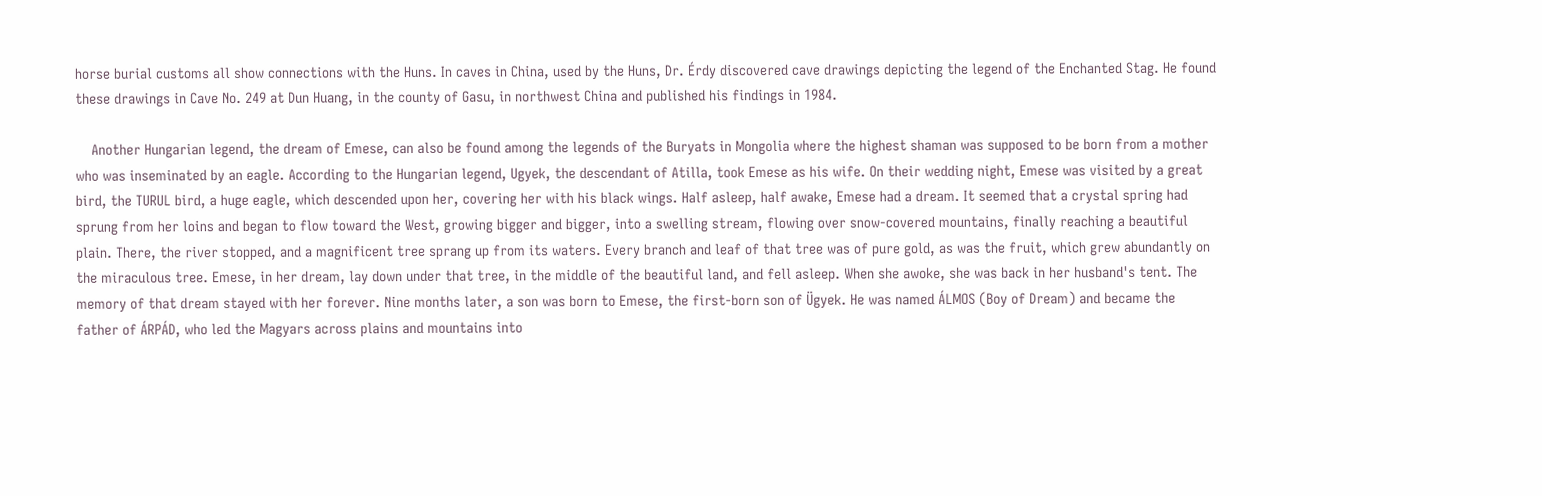horse burial customs all show connections with the Huns. In caves in China, used by the Huns, Dr. Érdy discovered cave drawings depicting the legend of the Enchanted Stag. He found these drawings in Cave No. 249 at Dun Huang, in the county of Gasu, in northwest China and published his findings in 1984.

    Another Hungarian legend, the dream of Emese, can also be found among the legends of the Buryats in Mongolia where the highest shaman was supposed to be born from a mother who was inseminated by an eagle. According to the Hungarian legend, Ugyek, the descendant of Atilla, took Emese as his wife. On their wedding night, Emese was visited by a great bird, the TURUL bird, a huge eagle, which descended upon her, covering her with his black wings. Half asleep, half awake, Emese had a dream. It seemed that a crystal spring had sprung from her loins and began to flow toward the West, growing bigger and bigger, into a swelling stream, flowing over snow-covered mountains, finally reaching a beautiful plain. There, the river stopped, and a magnificent tree sprang up from its waters. Every branch and leaf of that tree was of pure gold, as was the fruit, which grew abundantly on the miraculous tree. Emese, in her dream, lay down under that tree, in the middle of the beautiful land, and fell asleep. When she awoke, she was back in her husband's tent. The memory of that dream stayed with her forever. Nine months later, a son was born to Emese, the first-born son of Ügyek. He was named ÁLMOS (Boy of Dream) and became the father of ÁRPÁD, who led the Magyars across plains and mountains into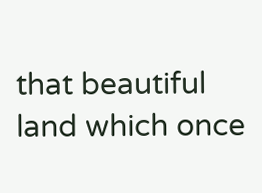that beautiful land which once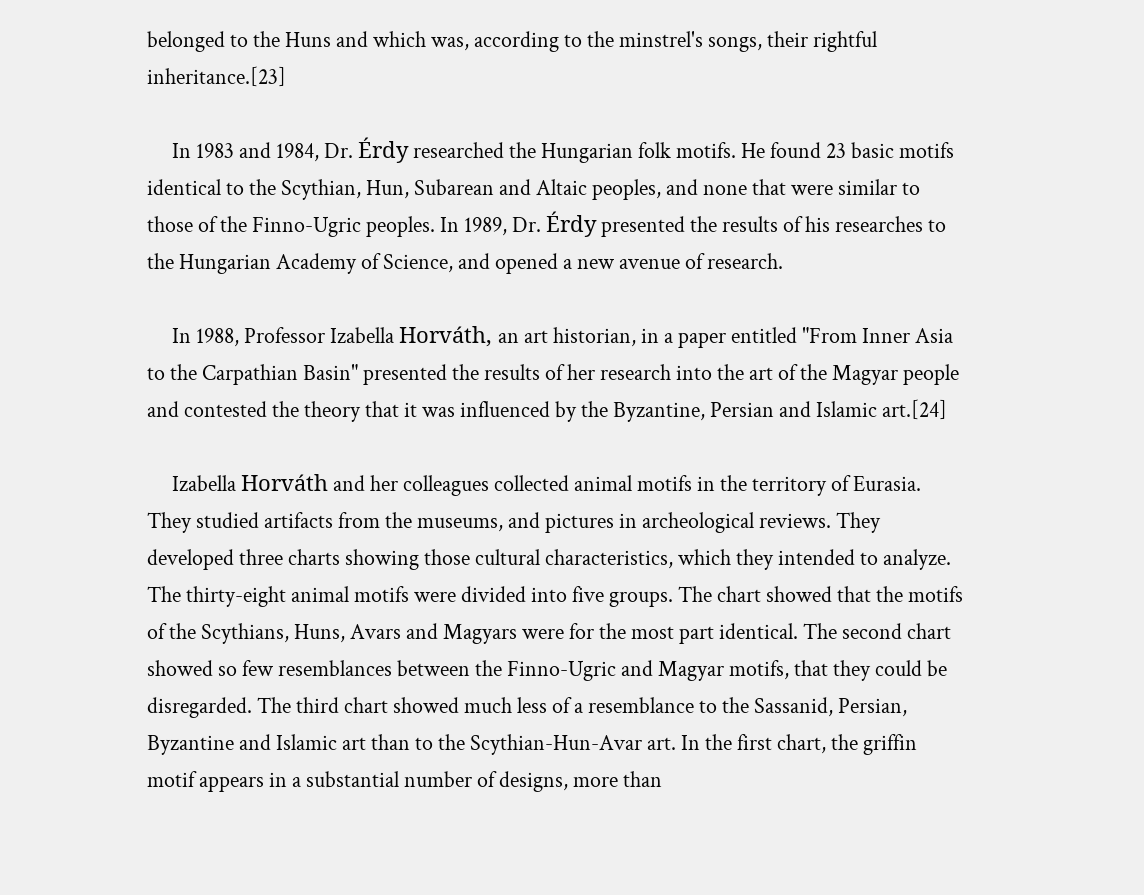belonged to the Huns and which was, according to the minstrel's songs, their rightful inheritance.[23]

     In 1983 and 1984, Dr. Érdy researched the Hungarian folk motifs. He found 23 basic motifs identical to the Scythian, Hun, Subarean and Altaic peoples, and none that were similar to those of the Finno-Ugric peoples. In 1989, Dr. Érdy presented the results of his researches to the Hungarian Academy of Science, and opened a new avenue of research.

     In 1988, Professor Izabella Horváth, an art historian, in a paper entitled "From Inner Asia to the Carpathian Basin" presented the results of her research into the art of the Magyar people and contested the theory that it was influenced by the Byzantine, Persian and Islamic art.[24]

     Izabella Horváth and her colleagues collected animal motifs in the territory of Eurasia. They studied artifacts from the museums, and pictures in archeological reviews. They developed three charts showing those cultural characteristics, which they intended to analyze. The thirty-eight animal motifs were divided into five groups. The chart showed that the motifs of the Scythians, Huns, Avars and Magyars were for the most part identical. The second chart showed so few resemblances between the Finno-Ugric and Magyar motifs, that they could be disregarded. The third chart showed much less of a resemblance to the Sassanid, Persian, Byzantine and Islamic art than to the Scythian-Hun-Avar art. In the first chart, the griffin motif appears in a substantial number of designs, more than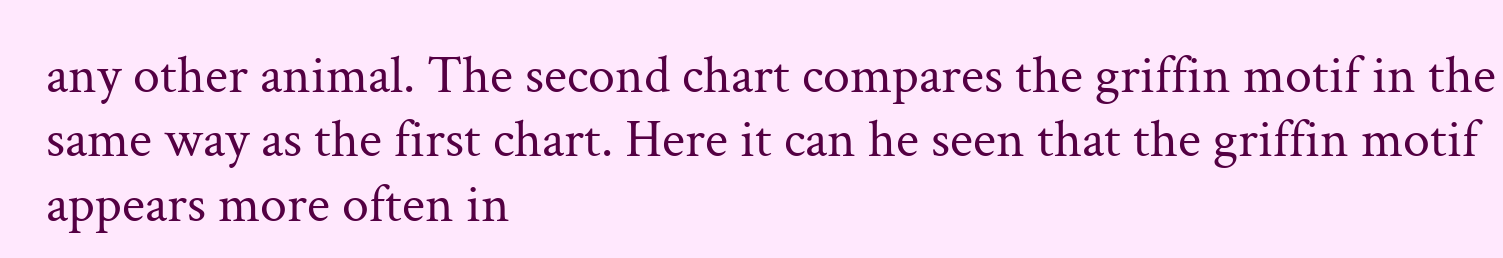any other animal. The second chart compares the griffin motif in the same way as the first chart. Here it can he seen that the griffin motif appears more often in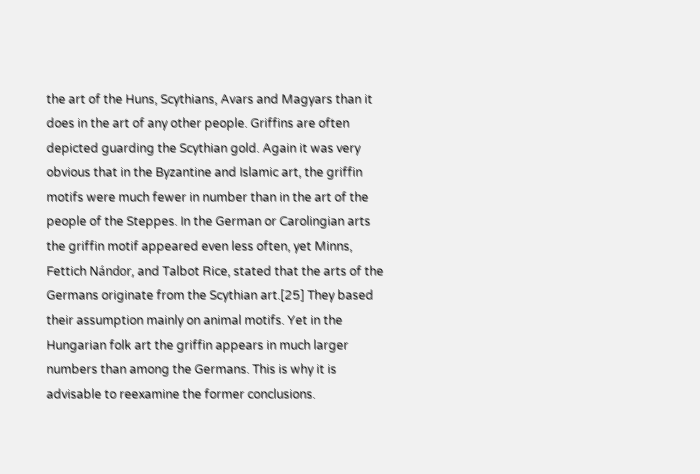the art of the Huns, Scythians, Avars and Magyars than it does in the art of any other people. Griffins are often depicted guarding the Scythian gold. Again it was very obvious that in the Byzantine and Islamic art, the griffin motifs were much fewer in number than in the art of the people of the Steppes. In the German or Carolingian arts the griffin motif appeared even less often, yet Minns, Fettich Nándor, and Talbot Rice, stated that the arts of the Germans originate from the Scythian art.[25] They based their assumption mainly on animal motifs. Yet in the Hungarian folk art the griffin appears in much larger numbers than among the Germans. This is why it is advisable to reexamine the former conclusions.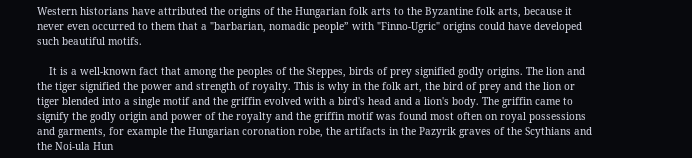Western historians have attributed the origins of the Hungarian folk arts to the Byzantine folk arts, because it never even occurred to them that a "barbarian, nomadic people” with "Finno-Ugric" origins could have developed such beautiful motifs.

    It is a well-known fact that among the peoples of the Steppes, birds of prey signified godly origins. The lion and the tiger signified the power and strength of royalty. This is why in the folk art, the bird of prey and the lion or tiger blended into a single motif and the griffin evolved with a bird's head and a lion's body. The griffin came to signify the godly origin and power of the royalty and the griffin motif was found most often on royal possessions and garments, for example the Hungarian coronation robe, the artifacts in the Pazyrik graves of the Scythians and the Noi-ula Hun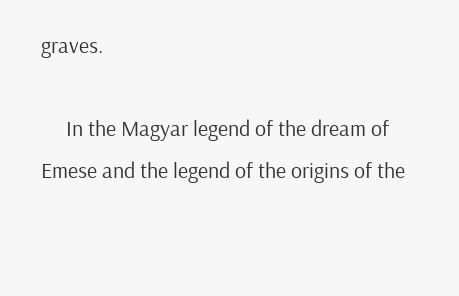graves.

     In the Magyar legend of the dream of Emese and the legend of the origins of the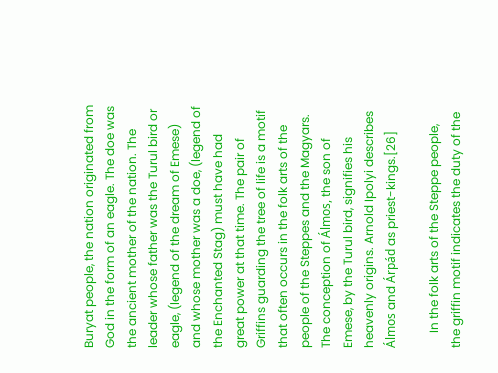Buryat people, the nation originated from God in the form of an eagle. The doe was the ancient mother of the nation. The leader whose father was the Turul bird or eagle, (legend of the dream of Emese) and whose mother was a doe, (legend of the Enchanted Stag) must have had great power at that time. The pair of Griffins guarding the tree of life is a motif that often occurs in the folk arts of the people of the Steppes and the Magyars. The conception of Álmos, the son of Emese, by the Turul bird, signifies his heavenly origins. Arnold Ipolyi describes Álmos and Árpád as priest-kings.[26]

     In the folk arts of the Steppe people, the griffin motif indicates the duty of the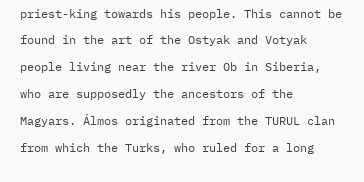priest-king towards his people. This cannot be found in the art of the Ostyak and Votyak people living near the river Ob in Siberia, who are supposedly the ancestors of the Magyars. Álmos originated from the TURUL clan from which the Turks, who ruled for a long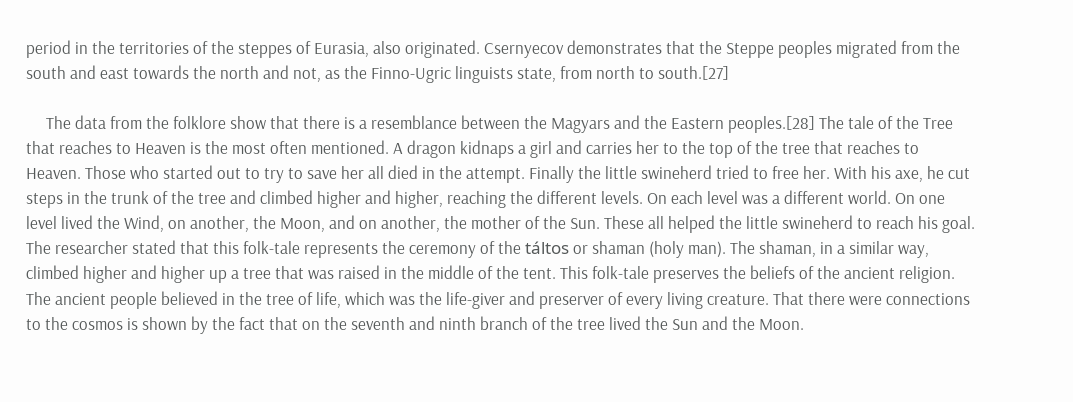period in the territories of the steppes of Eurasia, also originated. Csernyecov demonstrates that the Steppe peoples migrated from the south and east towards the north and not, as the Finno-Ugric linguists state, from north to south.[27]

     The data from the folklore show that there is a resemblance between the Magyars and the Eastern peoples.[28] The tale of the Tree that reaches to Heaven is the most often mentioned. A dragon kidnaps a girl and carries her to the top of the tree that reaches to Heaven. Those who started out to try to save her all died in the attempt. Finally the little swineherd tried to free her. With his axe, he cut steps in the trunk of the tree and climbed higher and higher, reaching the different levels. On each level was a different world. On one level lived the Wind, on another, the Moon, and on another, the mother of the Sun. These all helped the little swineherd to reach his goal. The researcher stated that this folk-tale represents the ceremony of the táltos or shaman (holy man). The shaman, in a similar way, climbed higher and higher up a tree that was raised in the middle of the tent. This folk-tale preserves the beliefs of the ancient religion. The ancient people believed in the tree of life, which was the life-giver and preserver of every living creature. That there were connections to the cosmos is shown by the fact that on the seventh and ninth branch of the tree lived the Sun and the Moon.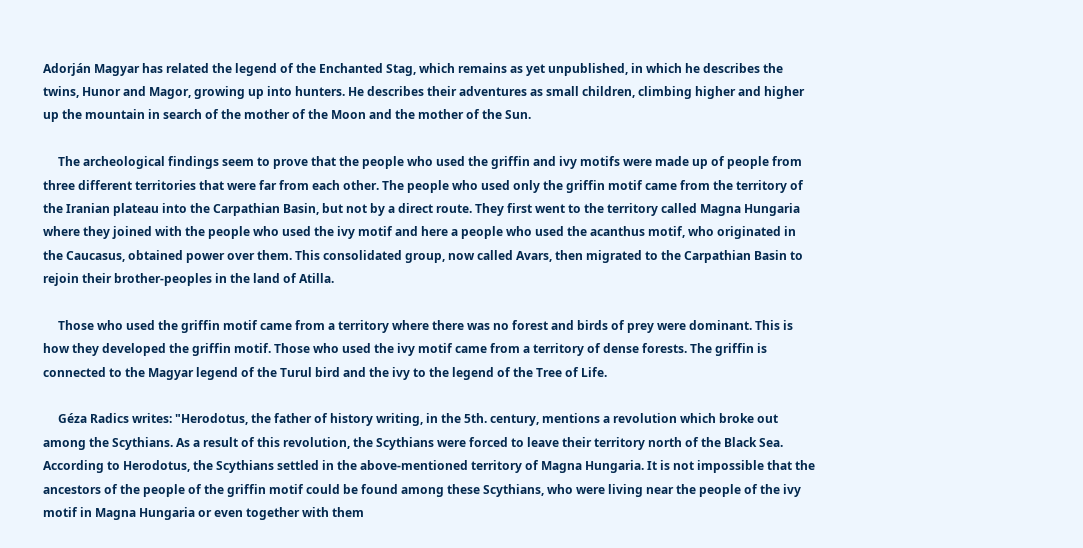Adorján Magyar has related the legend of the Enchanted Stag, which remains as yet unpublished, in which he describes the twins, Hunor and Magor, growing up into hunters. He describes their adventures as small children, climbing higher and higher up the mountain in search of the mother of the Moon and the mother of the Sun.

     The archeological findings seem to prove that the people who used the griffin and ivy motifs were made up of people from three different territories that were far from each other. The people who used only the griffin motif came from the territory of the Iranian plateau into the Carpathian Basin, but not by a direct route. They first went to the territory called Magna Hungaria where they joined with the people who used the ivy motif and here a people who used the acanthus motif, who originated in the Caucasus, obtained power over them. This consolidated group, now called Avars, then migrated to the Carpathian Basin to rejoin their brother-peoples in the land of Atilla.

     Those who used the griffin motif came from a territory where there was no forest and birds of prey were dominant. This is how they developed the griffin motif. Those who used the ivy motif came from a territory of dense forests. The griffin is connected to the Magyar legend of the Turul bird and the ivy to the legend of the Tree of Life.

     Géza Radics writes: "Herodotus, the father of history writing, in the 5th. century, mentions a revolution which broke out among the Scythians. As a result of this revolution, the Scythians were forced to leave their territory north of the Black Sea. According to Herodotus, the Scythians settled in the above-mentioned territory of Magna Hungaria. It is not impossible that the ancestors of the people of the griffin motif could be found among these Scythians, who were living near the people of the ivy motif in Magna Hungaria or even together with them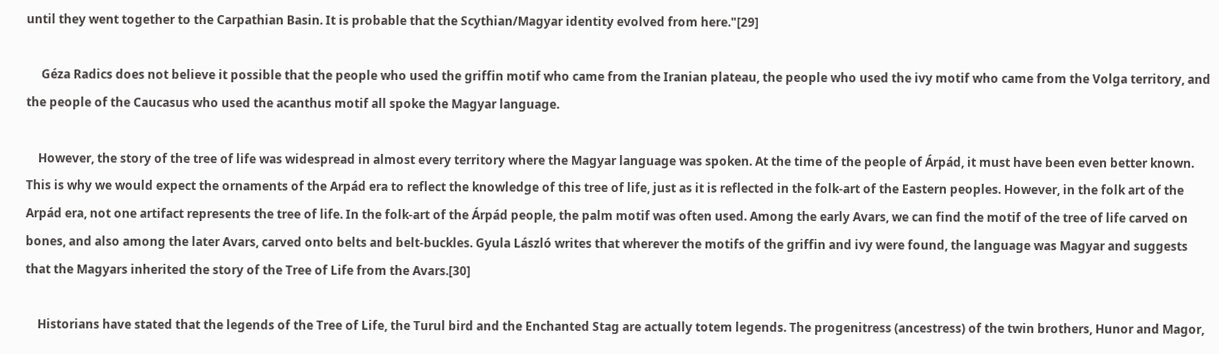until they went together to the Carpathian Basin. It is probable that the Scythian/Magyar identity evolved from here."[29]

     Géza Radics does not believe it possible that the people who used the griffin motif who came from the Iranian plateau, the people who used the ivy motif who came from the Volga territory, and the people of the Caucasus who used the acanthus motif all spoke the Magyar language.

    However, the story of the tree of life was widespread in almost every territory where the Magyar language was spoken. At the time of the people of Árpád, it must have been even better known. This is why we would expect the ornaments of the Arpád era to reflect the knowledge of this tree of life, just as it is reflected in the folk-art of the Eastern peoples. However, in the folk art of the Arpád era, not one artifact represents the tree of life. In the folk-art of the Árpád people, the palm motif was often used. Among the early Avars, we can find the motif of the tree of life carved on bones, and also among the later Avars, carved onto belts and belt-buckles. Gyula László writes that wherever the motifs of the griffin and ivy were found, the language was Magyar and suggests that the Magyars inherited the story of the Tree of Life from the Avars.[30]

    Historians have stated that the legends of the Tree of Life, the Turul bird and the Enchanted Stag are actually totem legends. The progenitress (ancestress) of the twin brothers, Hunor and Magor,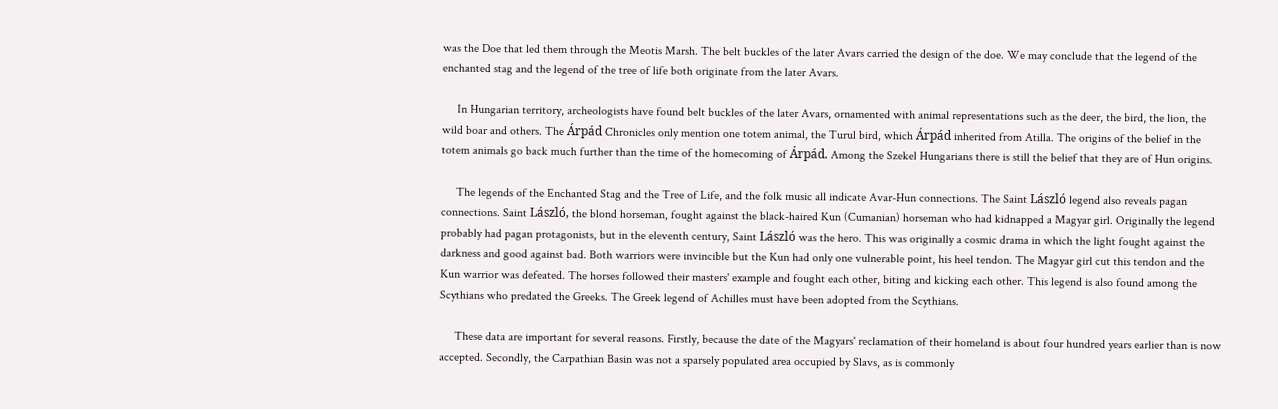was the Doe that led them through the Meotis Marsh. The belt buckles of the later Avars carried the design of the doe. We may conclude that the legend of the enchanted stag and the legend of the tree of life both originate from the later Avars.

     In Hungarian territory, archeologists have found belt buckles of the later Avars, ornamented with animal representations such as the deer, the bird, the lion, the wild boar and others. The Árpád Chronicles only mention one totem animal, the Turul bird, which Árpád inherited from Atilla. The origins of the belief in the totem animals go back much further than the time of the homecoming of Árpád. Among the Szekel Hungarians there is still the belief that they are of Hun origins.

     The legends of the Enchanted Stag and the Tree of Life, and the folk music all indicate Avar-Hun connections. The Saint László legend also reveals pagan connections. Saint László, the blond horseman, fought against the black-haired Kun (Cumanian) horseman who had kidnapped a Magyar girl. Originally the legend probably had pagan protagonists, but in the eleventh century, Saint László was the hero. This was originally a cosmic drama in which the light fought against the darkness and good against bad. Both warriors were invincible but the Kun had only one vulnerable point, his heel tendon. The Magyar girl cut this tendon and the Kun warrior was defeated. The horses followed their masters' example and fought each other, biting and kicking each other. This legend is also found among the Scythians who predated the Greeks. The Greek legend of Achilles must have been adopted from the Scythians.

     These data are important for several reasons. Firstly, because the date of the Magyars' reclamation of their homeland is about four hundred years earlier than is now accepted. Secondly, the Carpathian Basin was not a sparsely populated area occupied by Slavs, as is commonly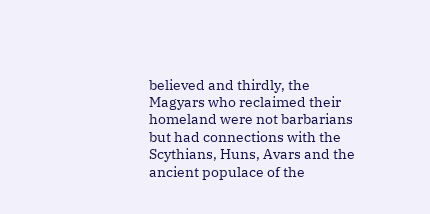believed and thirdly, the Magyars who reclaimed their homeland were not barbarians but had connections with the Scythians, Huns, Avars and the ancient populace of the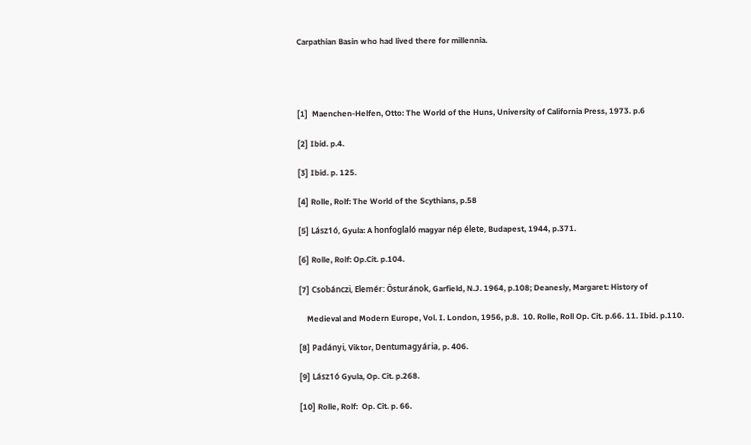Carpathian Basin who had lived there for millennia.




[1]  Maenchen-Helfen, Otto: The World of the Huns, University of California Press, 1973. p.6

[2] Ibid. p.4.

[3] Ibid. p. 125.

[4] Rolle, Rolf: The World of the Scythians, p.58

[5] Lász1ó, Gyula: A honfoglaló magyar nép élete, Budapest, 1944, p.371.

[6] Rolle, Rolf: Op.Cit. p.104.

[7] Csobánczi, Elemér: Ősturánok, Garfield, N.J. 1964, p.108; Deanesly, Margaret: History of

    Medieval and Modern Europe, Vol. I. London, 1956, p.8.  10. Rolle, Roll Op. Cit. p.66. 11. Ibid. p.110.

[8] Padányi, Viktor, Dentumagyária, p. 406.

[9] Lász1ó Gyula, Op. Cit. p.268.

[10] Rolle, Rolf:  Op. Cit. p. 66.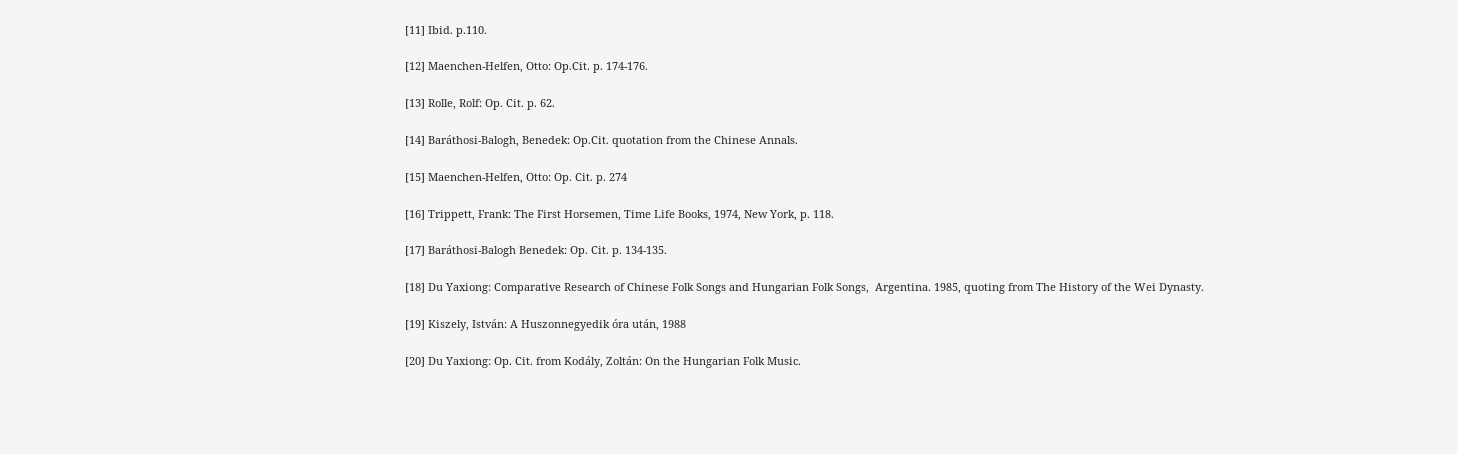[11] Ibid. p.110.

[12] Maenchen-Helfen, Otto: Op.Cit. p. 174-176.

[13] Rolle, Rolf: Op. Cit. p. 62.

[14] Baráthosi-Balogh, Benedek: Op.Cit. quotation from the Chinese Annals.

[15] Maenchen-Helfen, Otto: Op. Cit. p. 274

[16] Trippett, Frank: The First Horsemen, Time Life Books, 1974, New York, p. 118.

[17] Baráthosi-Balogh Benedek: Op. Cit. p. 134-135.

[18] Du Yaxiong: Comparative Research of Chinese Folk Songs and Hungarian Folk Songs,  Argentina. 1985, quoting from The History of the Wei Dynasty.

[19] Kiszely, István: A Huszonnegyedik óra után, 1988

[20] Du Yaxiong: Op. Cit. from Kodály, Zoltán: On the Hungarian Folk Music.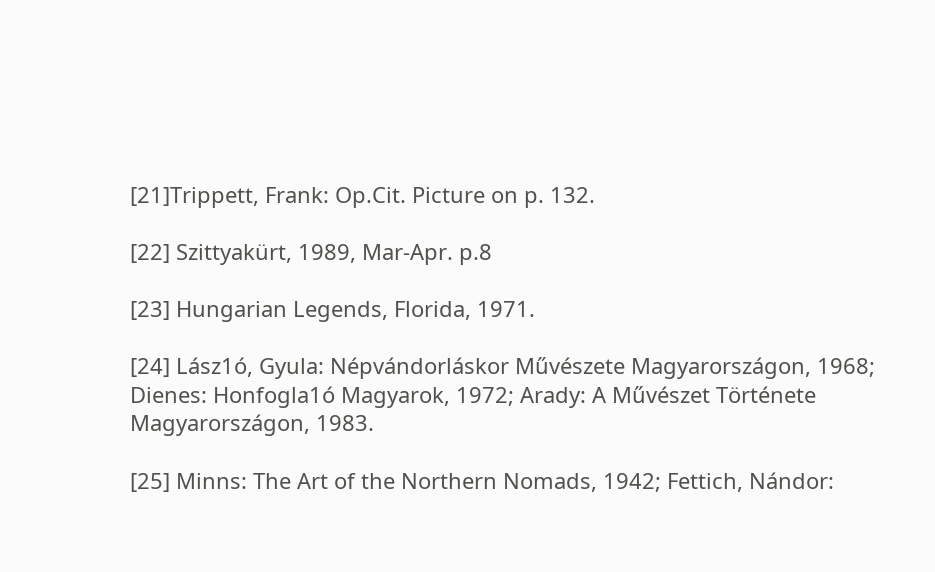[21]Trippett, Frank: Op.Cit. Picture on p. 132.

[22] Szittyakürt, 1989, Mar-Apr. p.8

[23] Hungarian Legends, Florida, 1971.

[24] Lász1ó, Gyula: Népvándorláskor Művészete Magyarországon, 1968; Dienes: Honfogla1ó Magyarok, 1972; Arady: A Művészet Története Magyarországon, 1983.

[25] Minns: The Art of the Northern Nomads, 1942; Fettich, Nándor: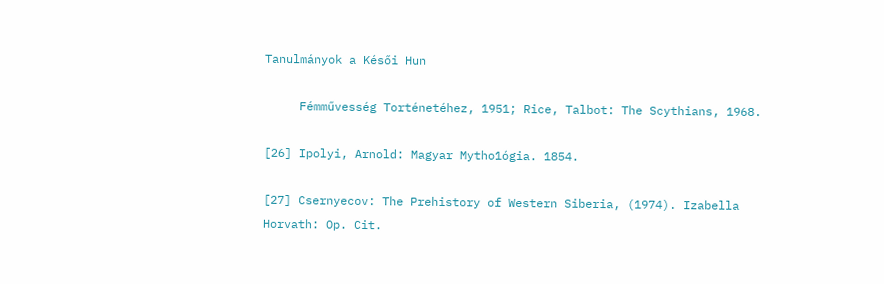Tanulmányok a Késői Hun

     Fémművesség Torténetéhez, 1951; Rice, Talbot: The Scythians, 1968.

[26] Ipolyi, Arnold: Magyar Mytho1ógia. 1854.

[27] Csernyecov: The Prehistory of Western Siberia, (1974). Izabella Horvath: Op. Cit.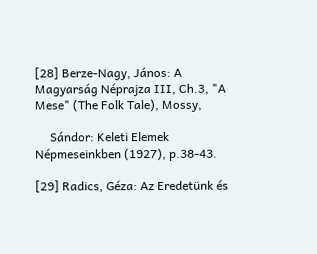[28] Berze-Nagy, János: A Magyarság Néprajza III, Ch.3, "A Mese" (The Folk Tale), Mossy,

     Sándor: Keleti Elemek Népmeseinkben (1927), p.38-43.

[29] Radics, Géza: Az Eredetünk és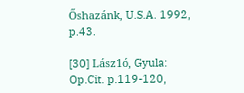Őshazánk, U.S.A. 1992, p.43.

[30] Lász1ó, Gyula: Op.Cit. p.119-120,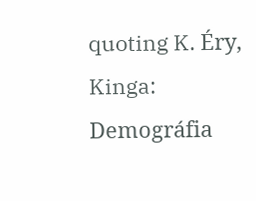quoting K. Éry, Kinga: Demográfia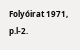Folyóirat 1971, p.l-2.